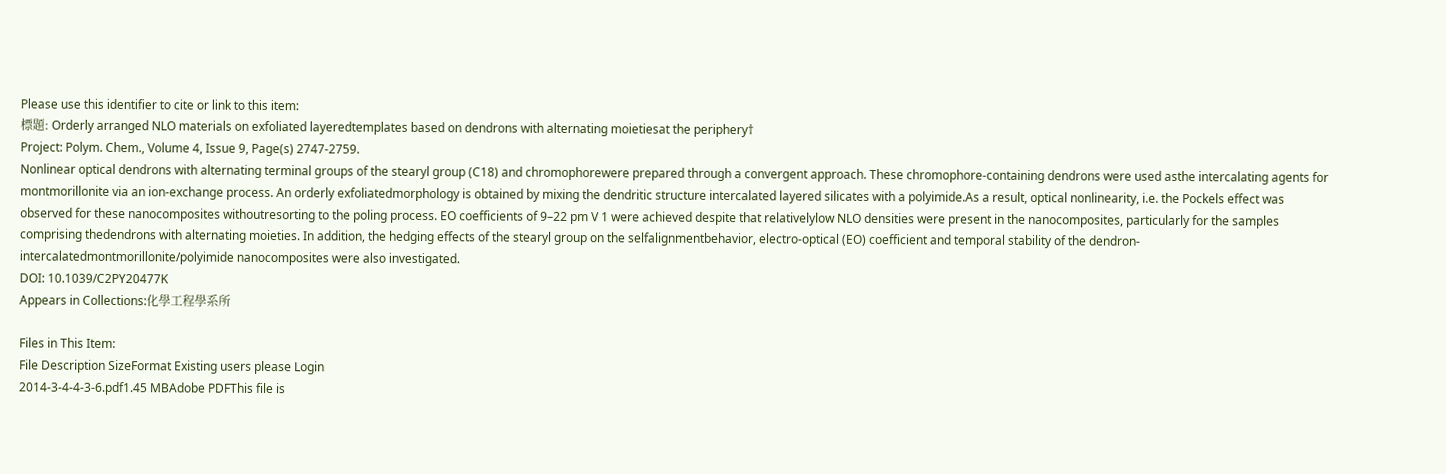Please use this identifier to cite or link to this item:
標題: Orderly arranged NLO materials on exfoliated layeredtemplates based on dendrons with alternating moietiesat the periphery†
Project: Polym. Chem., Volume 4, Issue 9, Page(s) 2747-2759.
Nonlinear optical dendrons with alternating terminal groups of the stearyl group (C18) and chromophorewere prepared through a convergent approach. These chromophore-containing dendrons were used asthe intercalating agents for montmorillonite via an ion-exchange process. An orderly exfoliatedmorphology is obtained by mixing the dendritic structure intercalated layered silicates with a polyimide.As a result, optical nonlinearity, i.e. the Pockels effect was observed for these nanocomposites withoutresorting to the poling process. EO coefficients of 9–22 pm V 1 were achieved despite that relativelylow NLO densities were present in the nanocomposites, particularly for the samples comprising thedendrons with alternating moieties. In addition, the hedging effects of the stearyl group on the selfalignmentbehavior, electro-optical (EO) coefficient and temporal stability of the dendron-intercalatedmontmorillonite/polyimide nanocomposites were also investigated.
DOI: 10.1039/C2PY20477K
Appears in Collections:化學工程學系所

Files in This Item:
File Description SizeFormat Existing users please Login
2014-3-4-4-3-6.pdf1.45 MBAdobe PDFThis file is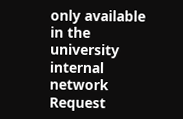only available in the university internal network    Request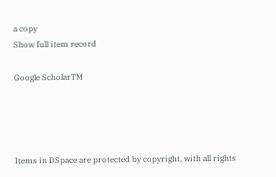a copy
Show full item record

Google ScholarTM




Items in DSpace are protected by copyright, with all rights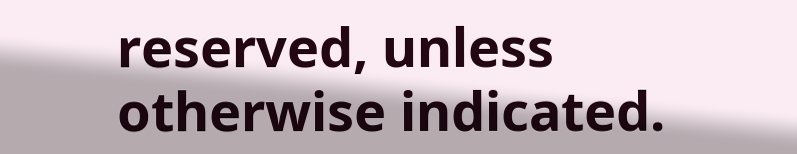reserved, unless otherwise indicated.